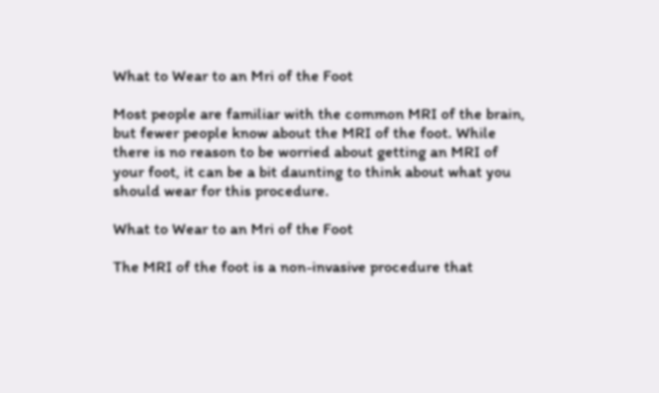What to Wear to an Mri of the Foot

Most people are familiar with the common MRI of the brain, but fewer people know about the MRI of the foot. While there is no reason to be worried about getting an MRI of your foot, it can be a bit daunting to think about what you should wear for this procedure.

What to Wear to an Mri of the Foot

The MRI of the foot is a non-invasive procedure that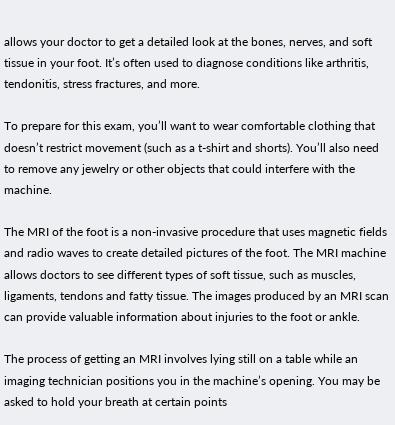allows your doctor to get a detailed look at the bones, nerves, and soft tissue in your foot. It’s often used to diagnose conditions like arthritis, tendonitis, stress fractures, and more.

To prepare for this exam, you’ll want to wear comfortable clothing that doesn’t restrict movement (such as a t-shirt and shorts). You’ll also need to remove any jewelry or other objects that could interfere with the machine.

The MRI of the foot is a non-invasive procedure that uses magnetic fields and radio waves to create detailed pictures of the foot. The MRI machine allows doctors to see different types of soft tissue, such as muscles, ligaments, tendons and fatty tissue. The images produced by an MRI scan can provide valuable information about injuries to the foot or ankle.

The process of getting an MRI involves lying still on a table while an imaging technician positions you in the machine’s opening. You may be asked to hold your breath at certain points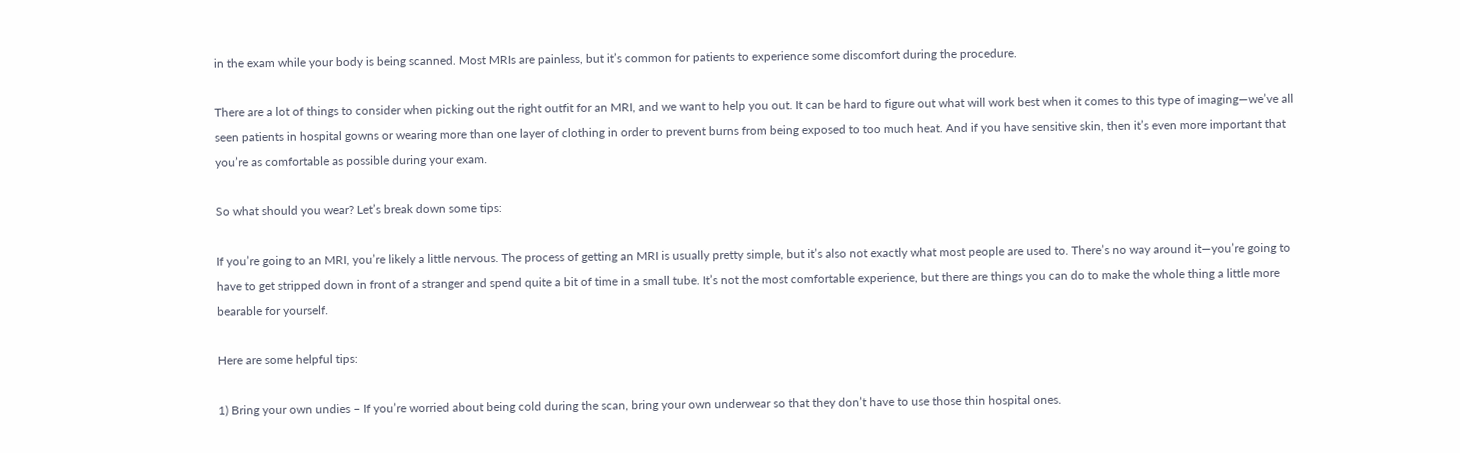in the exam while your body is being scanned. Most MRIs are painless, but it’s common for patients to experience some discomfort during the procedure.

There are a lot of things to consider when picking out the right outfit for an MRI, and we want to help you out. It can be hard to figure out what will work best when it comes to this type of imaging—we’ve all seen patients in hospital gowns or wearing more than one layer of clothing in order to prevent burns from being exposed to too much heat. And if you have sensitive skin, then it’s even more important that you’re as comfortable as possible during your exam.

So what should you wear? Let’s break down some tips:

If you’re going to an MRI, you’re likely a little nervous. The process of getting an MRI is usually pretty simple, but it’s also not exactly what most people are used to. There’s no way around it—you’re going to have to get stripped down in front of a stranger and spend quite a bit of time in a small tube. It’s not the most comfortable experience, but there are things you can do to make the whole thing a little more bearable for yourself.

Here are some helpful tips:

1) Bring your own undies – If you’re worried about being cold during the scan, bring your own underwear so that they don’t have to use those thin hospital ones.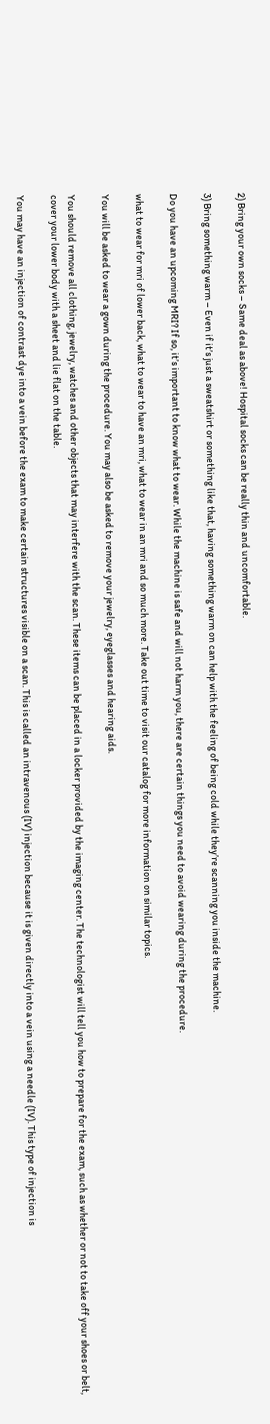2) Bring your own socks – Same deal as above! Hospital socks can be really thin and uncomfortable.

3) Bring something warm – Even if it’s just a sweatshirt or something like that, having something warm on can help with the feeling of being cold while they’re scanning you inside the machine.

Do you have an upcoming MRI? If so, it’s important to know what to wear. While the machine is safe and will not harm you, there are certain things you need to avoid wearing during the procedure.

what to wear for mri of lower back, what to wear to have an mri, what to wear in an mri and so much more. Take out time to visit our catalog for more information on similar topics.

You will be asked to wear a gown during the procedure. You may also be asked to remove your jewelry, eyeglasses and hearing aids.

You should remove all clothing, jewelry, watches and other objects that may interfere with the scan. These items can be placed in a locker provided by the imaging center. The technologist will tell you how to prepare for the exam, such as whether or not to take off your shoes or belt, cover your lower body with a sheet and lie flat on the table.

You may have an injection of contrast dye into a vein before the exam to make certain structures visible on a scan. This is called an intravenous (IV) injection because it is given directly into a vein using a needle (IV). This type of injection is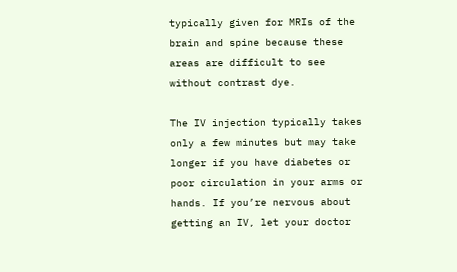typically given for MRIs of the brain and spine because these areas are difficult to see without contrast dye.

The IV injection typically takes only a few minutes but may take longer if you have diabetes or poor circulation in your arms or hands. If you’re nervous about getting an IV, let your doctor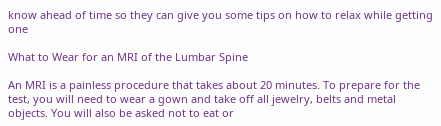know ahead of time so they can give you some tips on how to relax while getting one

What to Wear for an MRI of the Lumbar Spine

An MRI is a painless procedure that takes about 20 minutes. To prepare for the test, you will need to wear a gown and take off all jewelry, belts and metal objects. You will also be asked not to eat or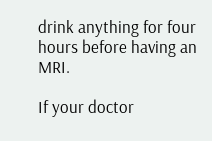drink anything for four hours before having an MRI.

If your doctor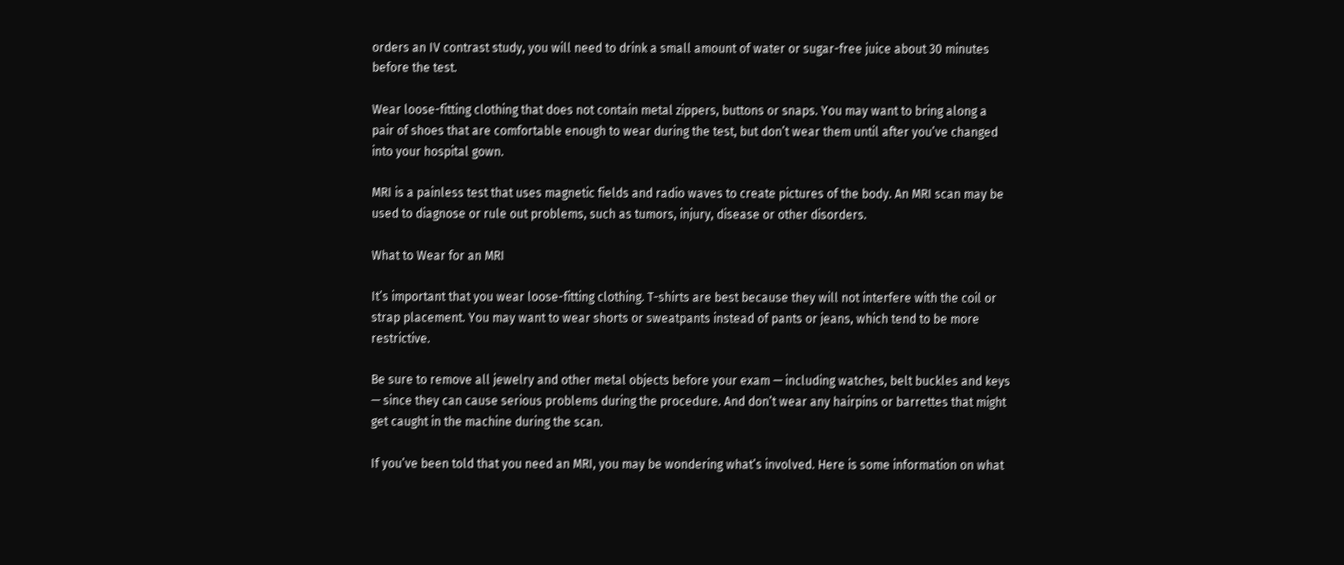orders an IV contrast study, you will need to drink a small amount of water or sugar-free juice about 30 minutes before the test.

Wear loose-fitting clothing that does not contain metal zippers, buttons or snaps. You may want to bring along a pair of shoes that are comfortable enough to wear during the test, but don’t wear them until after you’ve changed into your hospital gown.

MRI is a painless test that uses magnetic fields and radio waves to create pictures of the body. An MRI scan may be used to diagnose or rule out problems, such as tumors, injury, disease or other disorders.

What to Wear for an MRI

It’s important that you wear loose-fitting clothing. T-shirts are best because they will not interfere with the coil or strap placement. You may want to wear shorts or sweatpants instead of pants or jeans, which tend to be more restrictive.

Be sure to remove all jewelry and other metal objects before your exam — including watches, belt buckles and keys — since they can cause serious problems during the procedure. And don’t wear any hairpins or barrettes that might get caught in the machine during the scan.

If you’ve been told that you need an MRI, you may be wondering what’s involved. Here is some information on what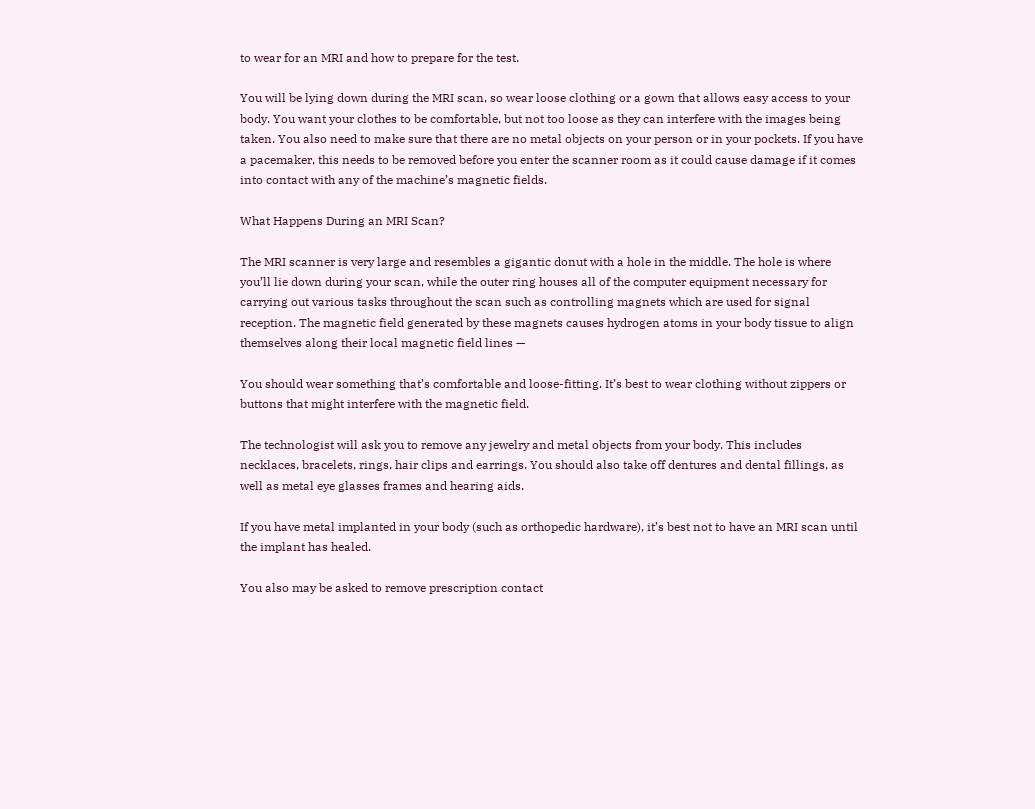to wear for an MRI and how to prepare for the test.

You will be lying down during the MRI scan, so wear loose clothing or a gown that allows easy access to your body. You want your clothes to be comfortable, but not too loose as they can interfere with the images being taken. You also need to make sure that there are no metal objects on your person or in your pockets. If you have a pacemaker, this needs to be removed before you enter the scanner room as it could cause damage if it comes into contact with any of the machine’s magnetic fields.

What Happens During an MRI Scan?

The MRI scanner is very large and resembles a gigantic donut with a hole in the middle. The hole is where you’ll lie down during your scan, while the outer ring houses all of the computer equipment necessary for carrying out various tasks throughout the scan such as controlling magnets which are used for signal reception. The magnetic field generated by these magnets causes hydrogen atoms in your body tissue to align themselves along their local magnetic field lines —

You should wear something that’s comfortable and loose-fitting. It’s best to wear clothing without zippers or buttons that might interfere with the magnetic field.

The technologist will ask you to remove any jewelry and metal objects from your body. This includes necklaces, bracelets, rings, hair clips and earrings. You should also take off dentures and dental fillings, as well as metal eye glasses frames and hearing aids.

If you have metal implanted in your body (such as orthopedic hardware), it’s best not to have an MRI scan until the implant has healed.

You also may be asked to remove prescription contact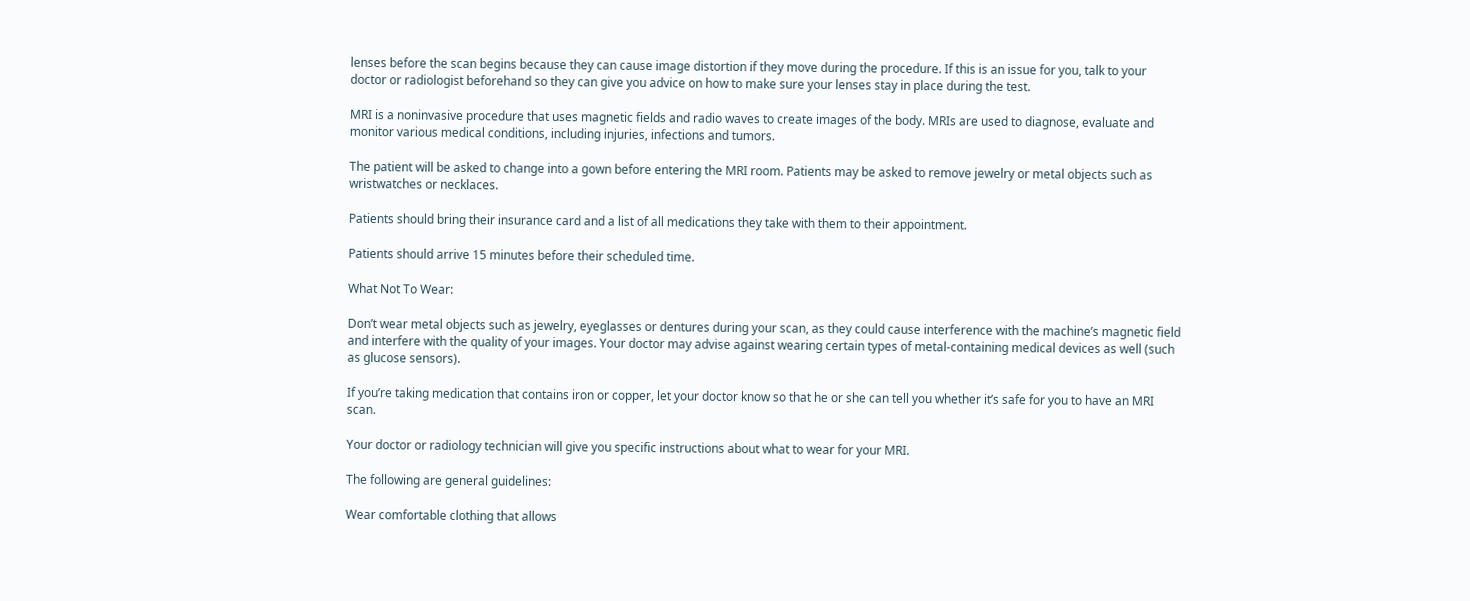lenses before the scan begins because they can cause image distortion if they move during the procedure. If this is an issue for you, talk to your doctor or radiologist beforehand so they can give you advice on how to make sure your lenses stay in place during the test.

MRI is a noninvasive procedure that uses magnetic fields and radio waves to create images of the body. MRIs are used to diagnose, evaluate and monitor various medical conditions, including injuries, infections and tumors.

The patient will be asked to change into a gown before entering the MRI room. Patients may be asked to remove jewelry or metal objects such as wristwatches or necklaces.

Patients should bring their insurance card and a list of all medications they take with them to their appointment.

Patients should arrive 15 minutes before their scheduled time.

What Not To Wear:

Don’t wear metal objects such as jewelry, eyeglasses or dentures during your scan, as they could cause interference with the machine’s magnetic field and interfere with the quality of your images. Your doctor may advise against wearing certain types of metal-containing medical devices as well (such as glucose sensors).

If you’re taking medication that contains iron or copper, let your doctor know so that he or she can tell you whether it’s safe for you to have an MRI scan.

Your doctor or radiology technician will give you specific instructions about what to wear for your MRI.

The following are general guidelines:

Wear comfortable clothing that allows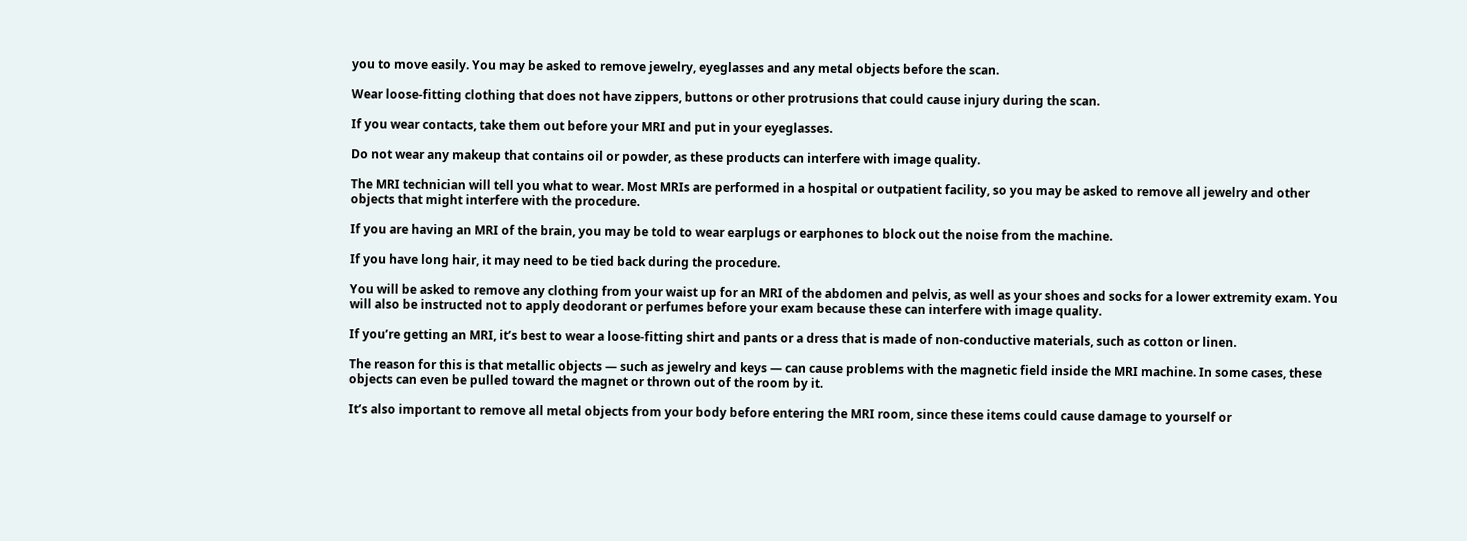you to move easily. You may be asked to remove jewelry, eyeglasses and any metal objects before the scan.

Wear loose-fitting clothing that does not have zippers, buttons or other protrusions that could cause injury during the scan.

If you wear contacts, take them out before your MRI and put in your eyeglasses.

Do not wear any makeup that contains oil or powder, as these products can interfere with image quality.

The MRI technician will tell you what to wear. Most MRIs are performed in a hospital or outpatient facility, so you may be asked to remove all jewelry and other objects that might interfere with the procedure.

If you are having an MRI of the brain, you may be told to wear earplugs or earphones to block out the noise from the machine.

If you have long hair, it may need to be tied back during the procedure.

You will be asked to remove any clothing from your waist up for an MRI of the abdomen and pelvis, as well as your shoes and socks for a lower extremity exam. You will also be instructed not to apply deodorant or perfumes before your exam because these can interfere with image quality.

If you’re getting an MRI, it’s best to wear a loose-fitting shirt and pants or a dress that is made of non-conductive materials, such as cotton or linen.

The reason for this is that metallic objects — such as jewelry and keys — can cause problems with the magnetic field inside the MRI machine. In some cases, these objects can even be pulled toward the magnet or thrown out of the room by it.

It’s also important to remove all metal objects from your body before entering the MRI room, since these items could cause damage to yourself or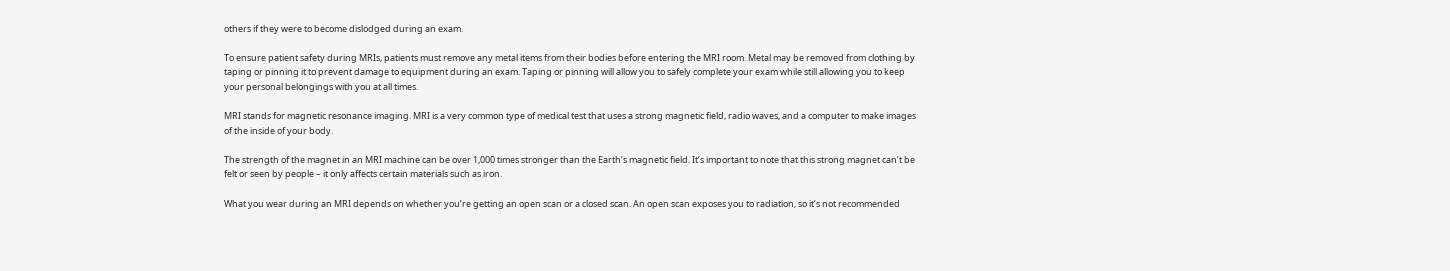others if they were to become dislodged during an exam.

To ensure patient safety during MRIs, patients must remove any metal items from their bodies before entering the MRI room. Metal may be removed from clothing by taping or pinning it to prevent damage to equipment during an exam. Taping or pinning will allow you to safely complete your exam while still allowing you to keep your personal belongings with you at all times.

MRI stands for magnetic resonance imaging. MRI is a very common type of medical test that uses a strong magnetic field, radio waves, and a computer to make images of the inside of your body.

The strength of the magnet in an MRI machine can be over 1,000 times stronger than the Earth’s magnetic field. It’s important to note that this strong magnet can’t be felt or seen by people – it only affects certain materials such as iron.

What you wear during an MRI depends on whether you’re getting an open scan or a closed scan. An open scan exposes you to radiation, so it’s not recommended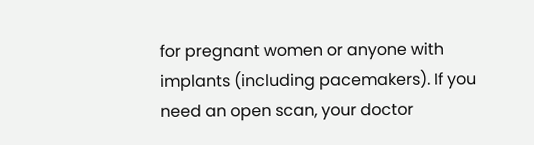for pregnant women or anyone with implants (including pacemakers). If you need an open scan, your doctor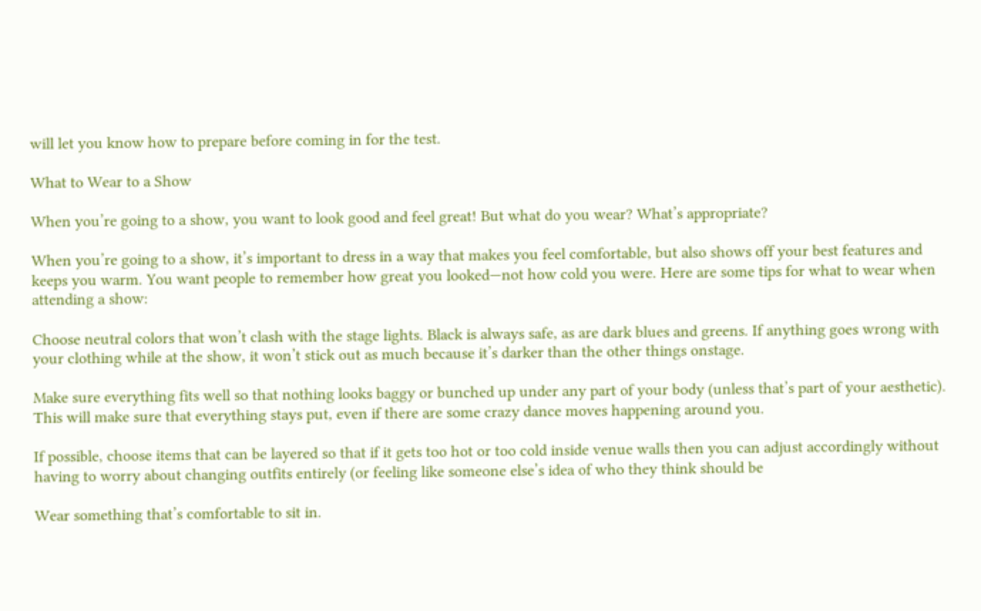will let you know how to prepare before coming in for the test.

What to Wear to a Show

When you’re going to a show, you want to look good and feel great! But what do you wear? What’s appropriate?

When you’re going to a show, it’s important to dress in a way that makes you feel comfortable, but also shows off your best features and keeps you warm. You want people to remember how great you looked—not how cold you were. Here are some tips for what to wear when attending a show:

Choose neutral colors that won’t clash with the stage lights. Black is always safe, as are dark blues and greens. If anything goes wrong with your clothing while at the show, it won’t stick out as much because it’s darker than the other things onstage.

Make sure everything fits well so that nothing looks baggy or bunched up under any part of your body (unless that’s part of your aesthetic). This will make sure that everything stays put, even if there are some crazy dance moves happening around you.

If possible, choose items that can be layered so that if it gets too hot or too cold inside venue walls then you can adjust accordingly without having to worry about changing outfits entirely (or feeling like someone else’s idea of who they think should be

Wear something that’s comfortable to sit in.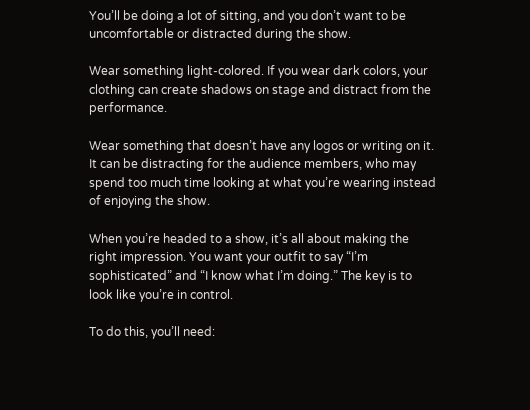You’ll be doing a lot of sitting, and you don’t want to be uncomfortable or distracted during the show.

Wear something light-colored. If you wear dark colors, your clothing can create shadows on stage and distract from the performance.

Wear something that doesn’t have any logos or writing on it. It can be distracting for the audience members, who may spend too much time looking at what you’re wearing instead of enjoying the show.

When you’re headed to a show, it’s all about making the right impression. You want your outfit to say “I’m sophisticated” and “I know what I’m doing.” The key is to look like you’re in control.

To do this, you’ll need: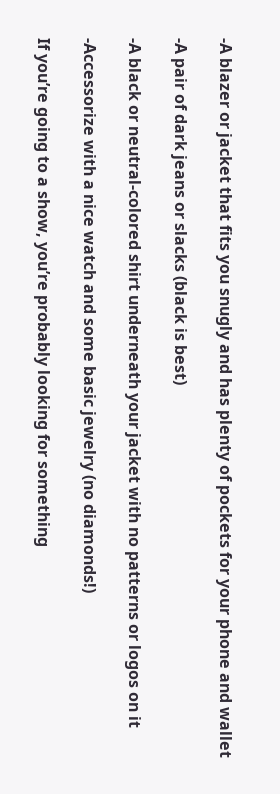-A blazer or jacket that fits you snugly and has plenty of pockets for your phone and wallet

-A pair of dark jeans or slacks (black is best)

-A black or neutral-colored shirt underneath your jacket with no patterns or logos on it

-Accessorize with a nice watch and some basic jewelry (no diamonds!)

If you’re going to a show, you’re probably looking for something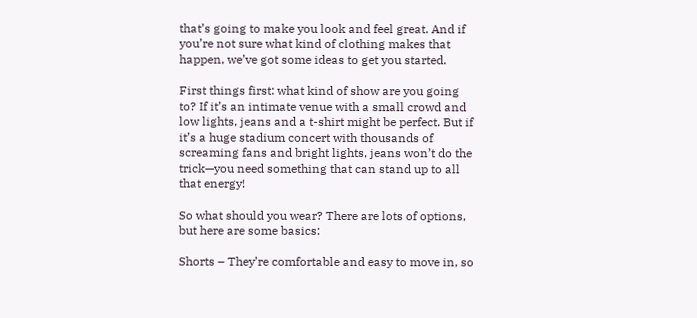that’s going to make you look and feel great. And if you’re not sure what kind of clothing makes that happen, we’ve got some ideas to get you started.

First things first: what kind of show are you going to? If it’s an intimate venue with a small crowd and low lights, jeans and a t-shirt might be perfect. But if it’s a huge stadium concert with thousands of screaming fans and bright lights, jeans won’t do the trick—you need something that can stand up to all that energy!

So what should you wear? There are lots of options, but here are some basics:

Shorts – They’re comfortable and easy to move in, so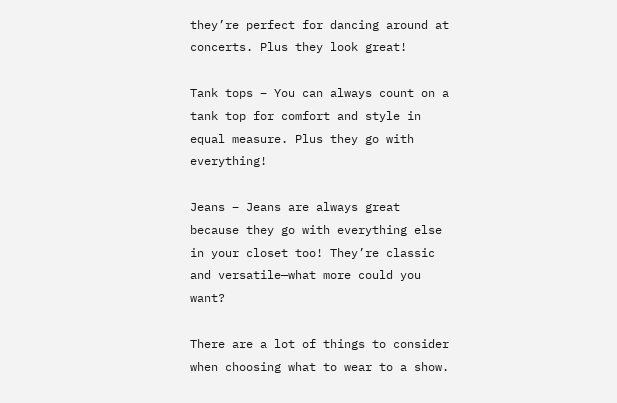they’re perfect for dancing around at concerts. Plus they look great!

Tank tops – You can always count on a tank top for comfort and style in equal measure. Plus they go with everything!

Jeans – Jeans are always great because they go with everything else in your closet too! They’re classic and versatile—what more could you want?

There are a lot of things to consider when choosing what to wear to a show.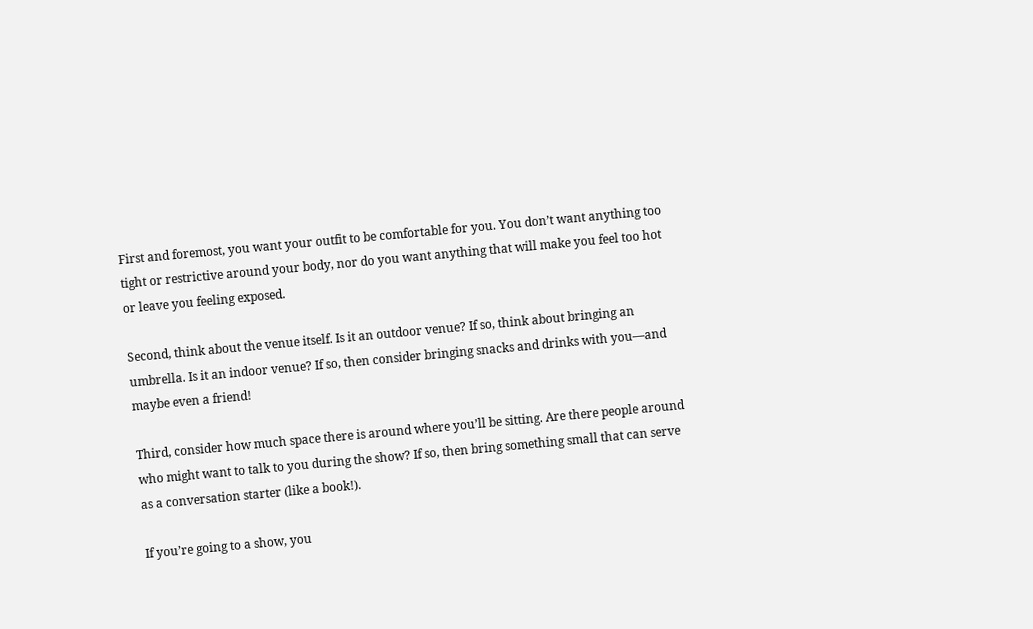First and foremost, you want your outfit to be comfortable for you. You don’t want anything too tight or restrictive around your body, nor do you want anything that will make you feel too hot or leave you feeling exposed.

Second, think about the venue itself. Is it an outdoor venue? If so, think about bringing an umbrella. Is it an indoor venue? If so, then consider bringing snacks and drinks with you—and maybe even a friend!

Third, consider how much space there is around where you’ll be sitting. Are there people around who might want to talk to you during the show? If so, then bring something small that can serve as a conversation starter (like a book!).

If you’re going to a show, you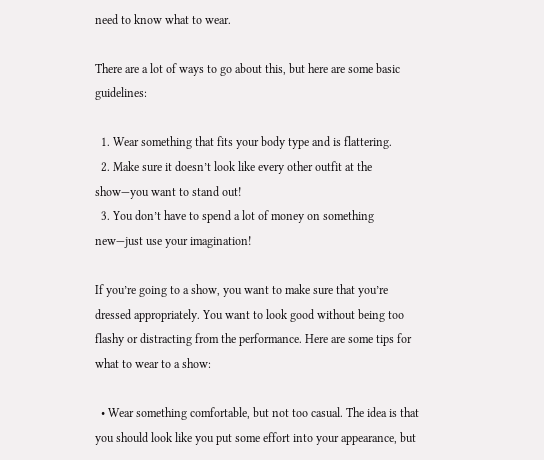need to know what to wear.

There are a lot of ways to go about this, but here are some basic guidelines:

  1. Wear something that fits your body type and is flattering.
  2. Make sure it doesn’t look like every other outfit at the show—you want to stand out!
  3. You don’t have to spend a lot of money on something new—just use your imagination!

If you’re going to a show, you want to make sure that you’re dressed appropriately. You want to look good without being too flashy or distracting from the performance. Here are some tips for what to wear to a show:

  • Wear something comfortable, but not too casual. The idea is that you should look like you put some effort into your appearance, but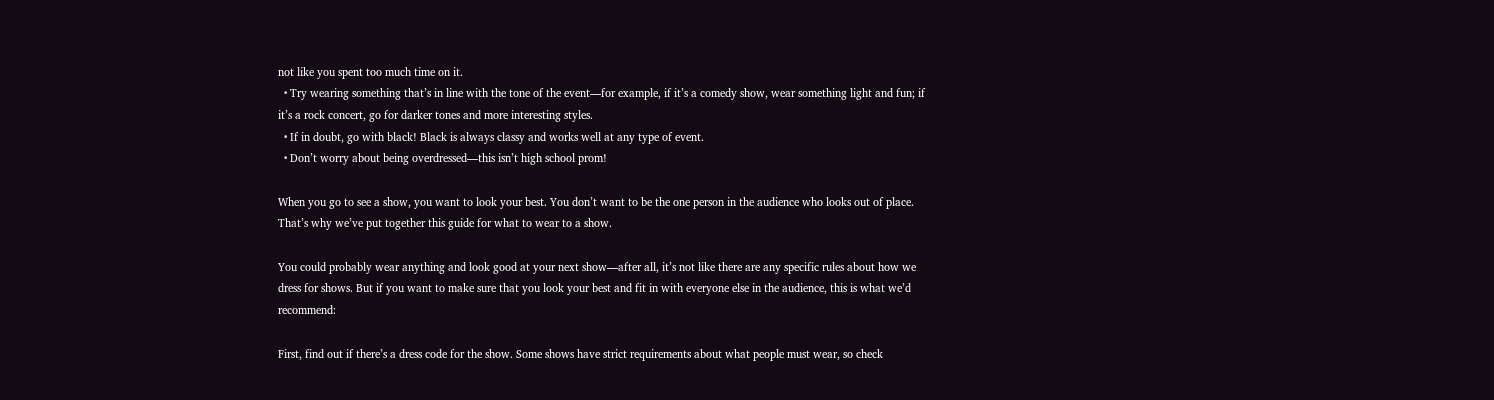not like you spent too much time on it.
  • Try wearing something that’s in line with the tone of the event—for example, if it’s a comedy show, wear something light and fun; if it’s a rock concert, go for darker tones and more interesting styles.
  • If in doubt, go with black! Black is always classy and works well at any type of event.
  • Don’t worry about being overdressed—this isn’t high school prom!

When you go to see a show, you want to look your best. You don’t want to be the one person in the audience who looks out of place. That’s why we’ve put together this guide for what to wear to a show.

You could probably wear anything and look good at your next show—after all, it’s not like there are any specific rules about how we dress for shows. But if you want to make sure that you look your best and fit in with everyone else in the audience, this is what we’d recommend:

First, find out if there’s a dress code for the show. Some shows have strict requirements about what people must wear, so check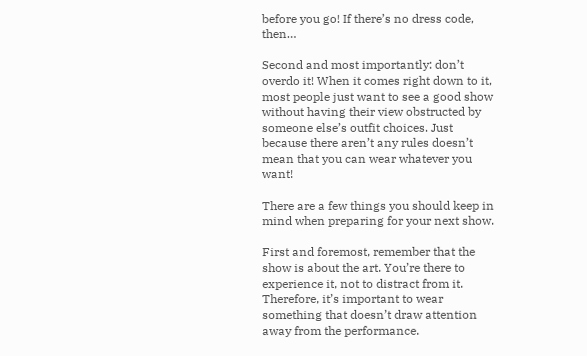before you go! If there’s no dress code, then…

Second and most importantly: don’t overdo it! When it comes right down to it, most people just want to see a good show without having their view obstructed by someone else’s outfit choices. Just because there aren’t any rules doesn’t mean that you can wear whatever you want!

There are a few things you should keep in mind when preparing for your next show.

First and foremost, remember that the show is about the art. You’re there to experience it, not to distract from it. Therefore, it’s important to wear something that doesn’t draw attention away from the performance.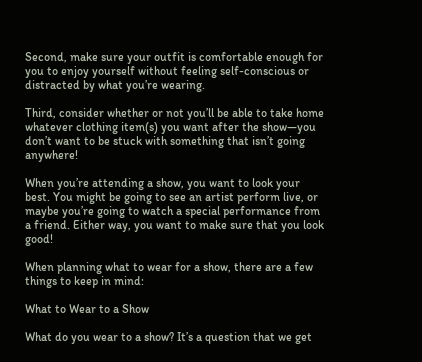Second, make sure your outfit is comfortable enough for you to enjoy yourself without feeling self-conscious or distracted by what you’re wearing.

Third, consider whether or not you’ll be able to take home whatever clothing item(s) you want after the show—you don’t want to be stuck with something that isn’t going anywhere!

When you’re attending a show, you want to look your best. You might be going to see an artist perform live, or maybe you’re going to watch a special performance from a friend. Either way, you want to make sure that you look good!

When planning what to wear for a show, there are a few things to keep in mind:

What to Wear to a Show

What do you wear to a show? It’s a question that we get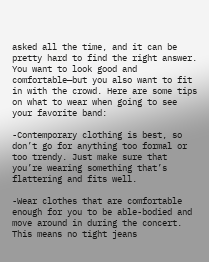asked all the time, and it can be pretty hard to find the right answer. You want to look good and comfortable—but you also want to fit in with the crowd. Here are some tips on what to wear when going to see your favorite band:

-Contemporary clothing is best, so don’t go for anything too formal or too trendy. Just make sure that you’re wearing something that’s flattering and fits well.

-Wear clothes that are comfortable enough for you to be able-bodied and move around in during the concert. This means no tight jeans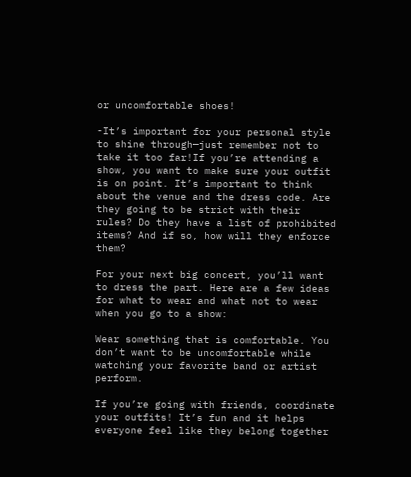or uncomfortable shoes!

-It’s important for your personal style to shine through—just remember not to take it too far!If you’re attending a show, you want to make sure your outfit is on point. It’s important to think about the venue and the dress code. Are they going to be strict with their rules? Do they have a list of prohibited items? And if so, how will they enforce them?

For your next big concert, you’ll want to dress the part. Here are a few ideas for what to wear and what not to wear when you go to a show:

Wear something that is comfortable. You don’t want to be uncomfortable while watching your favorite band or artist perform.

If you’re going with friends, coordinate your outfits! It’s fun and it helps everyone feel like they belong together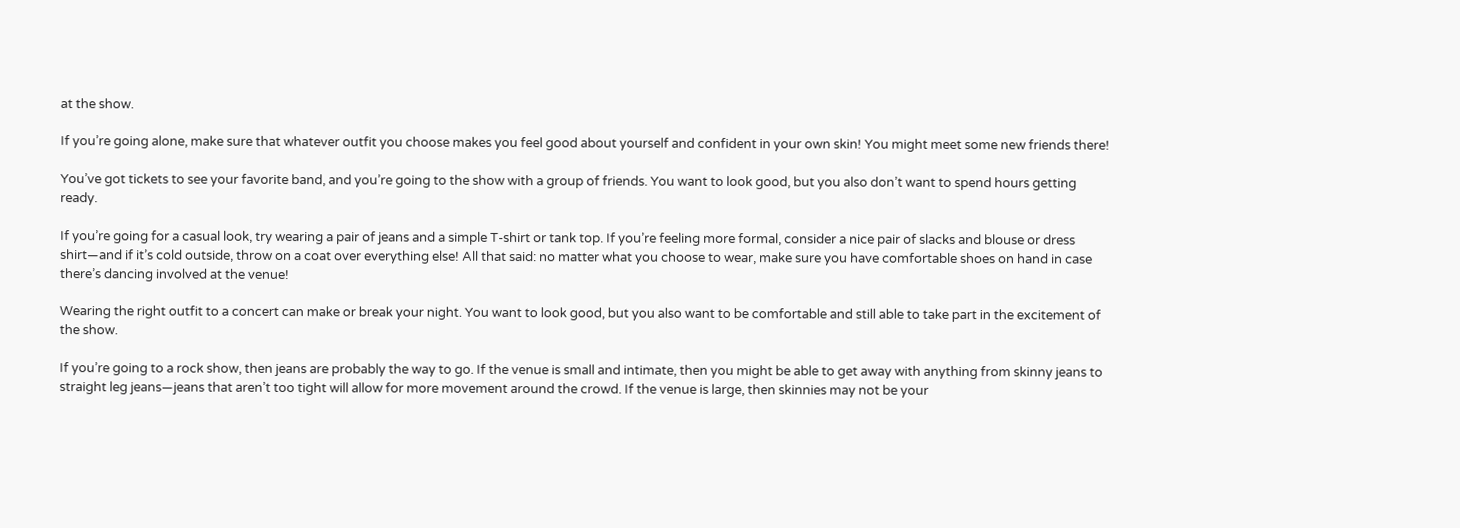at the show.

If you’re going alone, make sure that whatever outfit you choose makes you feel good about yourself and confident in your own skin! You might meet some new friends there!

You’ve got tickets to see your favorite band, and you’re going to the show with a group of friends. You want to look good, but you also don’t want to spend hours getting ready.

If you’re going for a casual look, try wearing a pair of jeans and a simple T-shirt or tank top. If you’re feeling more formal, consider a nice pair of slacks and blouse or dress shirt—and if it’s cold outside, throw on a coat over everything else! All that said: no matter what you choose to wear, make sure you have comfortable shoes on hand in case there’s dancing involved at the venue!

Wearing the right outfit to a concert can make or break your night. You want to look good, but you also want to be comfortable and still able to take part in the excitement of the show.

If you’re going to a rock show, then jeans are probably the way to go. If the venue is small and intimate, then you might be able to get away with anything from skinny jeans to straight leg jeans—jeans that aren’t too tight will allow for more movement around the crowd. If the venue is large, then skinnies may not be your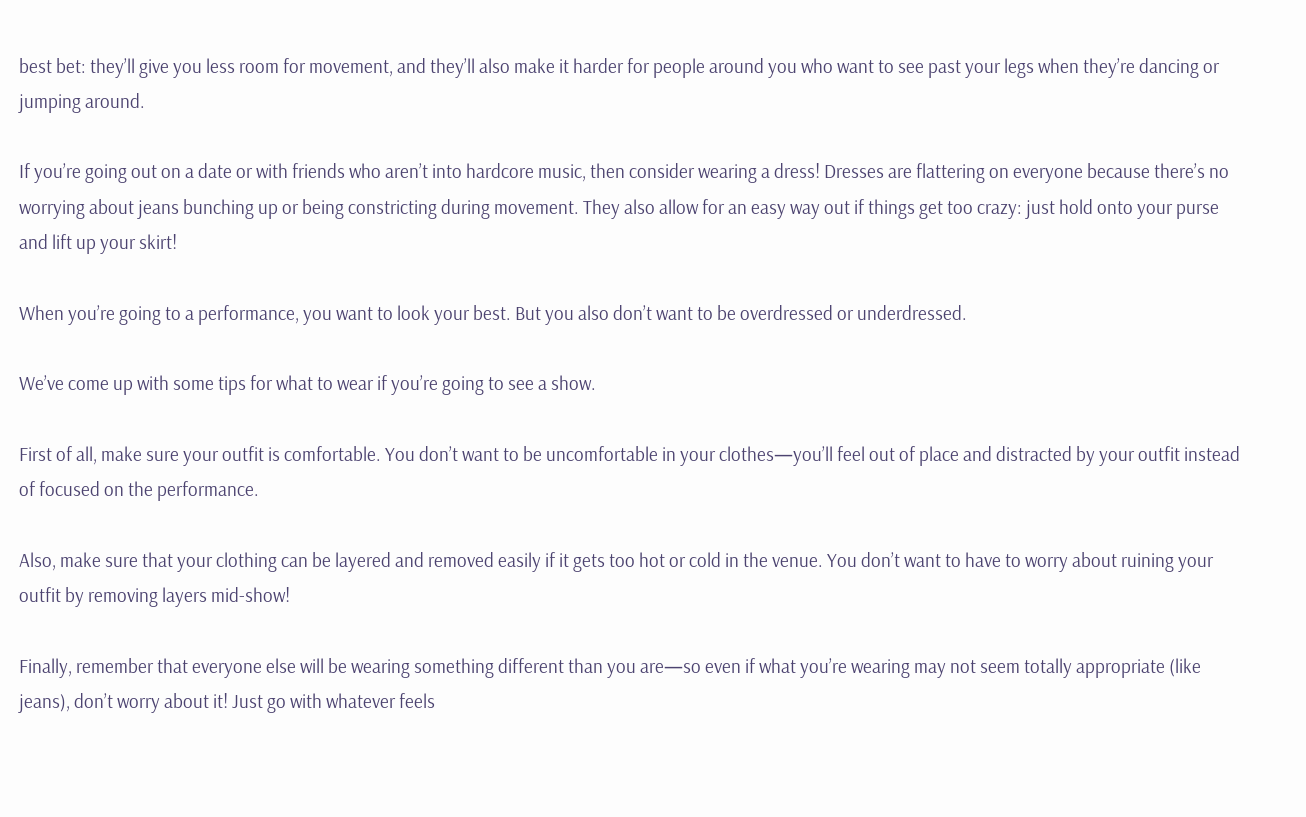best bet: they’ll give you less room for movement, and they’ll also make it harder for people around you who want to see past your legs when they’re dancing or jumping around.

If you’re going out on a date or with friends who aren’t into hardcore music, then consider wearing a dress! Dresses are flattering on everyone because there’s no worrying about jeans bunching up or being constricting during movement. They also allow for an easy way out if things get too crazy: just hold onto your purse and lift up your skirt!

When you’re going to a performance, you want to look your best. But you also don’t want to be overdressed or underdressed.

We’ve come up with some tips for what to wear if you’re going to see a show.

First of all, make sure your outfit is comfortable. You don’t want to be uncomfortable in your clothes—you’ll feel out of place and distracted by your outfit instead of focused on the performance.

Also, make sure that your clothing can be layered and removed easily if it gets too hot or cold in the venue. You don’t want to have to worry about ruining your outfit by removing layers mid-show!

Finally, remember that everyone else will be wearing something different than you are—so even if what you’re wearing may not seem totally appropriate (like jeans), don’t worry about it! Just go with whatever feels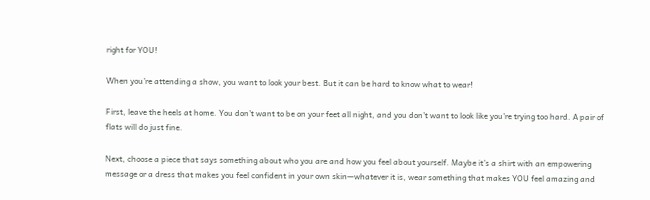right for YOU!

When you’re attending a show, you want to look your best. But it can be hard to know what to wear!

First, leave the heels at home. You don’t want to be on your feet all night, and you don’t want to look like you’re trying too hard. A pair of flats will do just fine.

Next, choose a piece that says something about who you are and how you feel about yourself. Maybe it’s a shirt with an empowering message or a dress that makes you feel confident in your own skin—whatever it is, wear something that makes YOU feel amazing and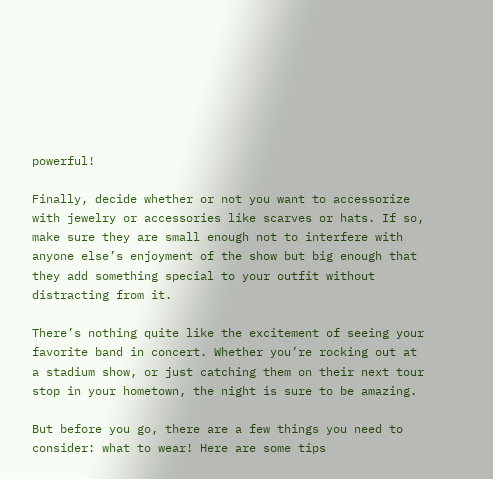powerful!

Finally, decide whether or not you want to accessorize with jewelry or accessories like scarves or hats. If so, make sure they are small enough not to interfere with anyone else’s enjoyment of the show but big enough that they add something special to your outfit without distracting from it.

There’s nothing quite like the excitement of seeing your favorite band in concert. Whether you’re rocking out at a stadium show, or just catching them on their next tour stop in your hometown, the night is sure to be amazing.

But before you go, there are a few things you need to consider: what to wear! Here are some tips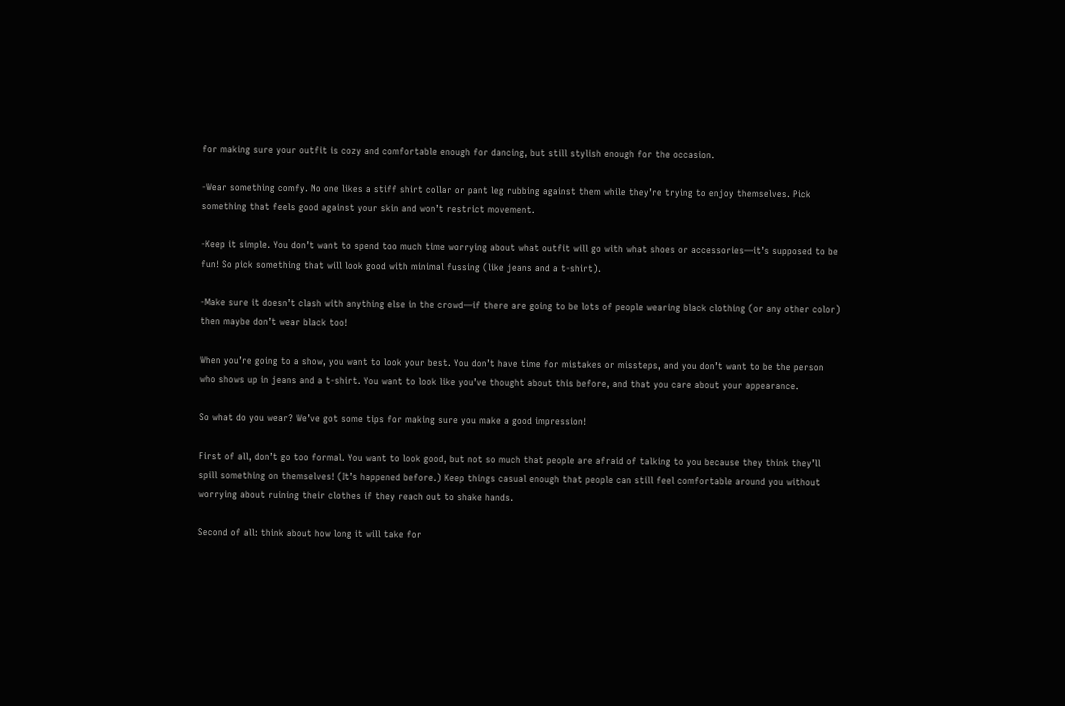for making sure your outfit is cozy and comfortable enough for dancing, but still stylish enough for the occasion.

-Wear something comfy. No one likes a stiff shirt collar or pant leg rubbing against them while they’re trying to enjoy themselves. Pick something that feels good against your skin and won’t restrict movement.

-Keep it simple. You don’t want to spend too much time worrying about what outfit will go with what shoes or accessories—it’s supposed to be fun! So pick something that will look good with minimal fussing (like jeans and a t-shirt).

-Make sure it doesn’t clash with anything else in the crowd—if there are going to be lots of people wearing black clothing (or any other color) then maybe don’t wear black too!

When you’re going to a show, you want to look your best. You don’t have time for mistakes or missteps, and you don’t want to be the person who shows up in jeans and a t-shirt. You want to look like you’ve thought about this before, and that you care about your appearance.

So what do you wear? We’ve got some tips for making sure you make a good impression!

First of all, don’t go too formal. You want to look good, but not so much that people are afraid of talking to you because they think they’ll spill something on themselves! (It’s happened before.) Keep things casual enough that people can still feel comfortable around you without worrying about ruining their clothes if they reach out to shake hands.

Second of all: think about how long it will take for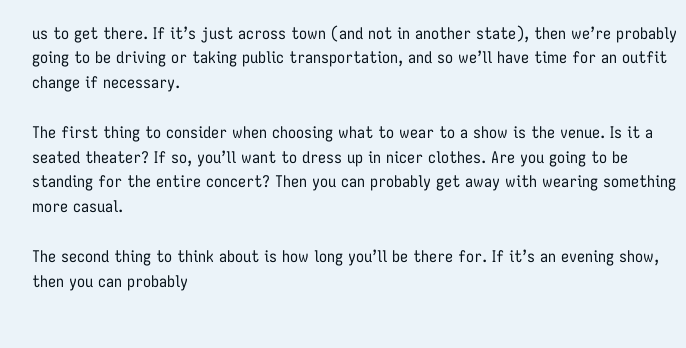us to get there. If it’s just across town (and not in another state), then we’re probably going to be driving or taking public transportation, and so we’ll have time for an outfit change if necessary.

The first thing to consider when choosing what to wear to a show is the venue. Is it a seated theater? If so, you’ll want to dress up in nicer clothes. Are you going to be standing for the entire concert? Then you can probably get away with wearing something more casual.

The second thing to think about is how long you’ll be there for. If it’s an evening show, then you can probably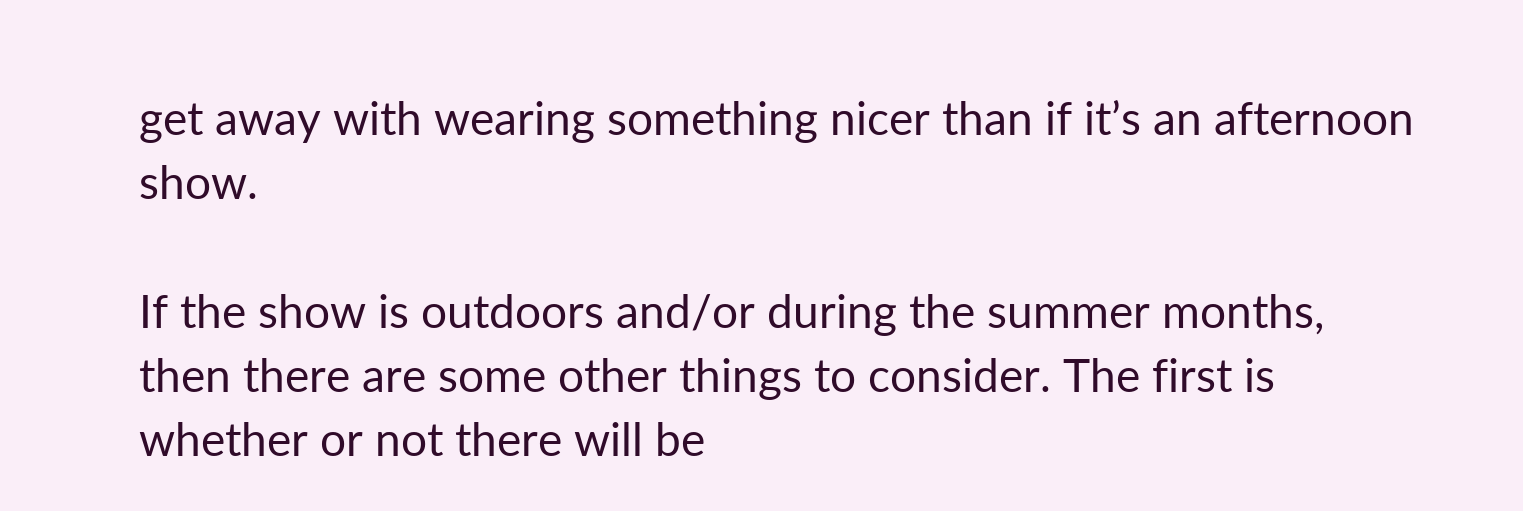get away with wearing something nicer than if it’s an afternoon show.

If the show is outdoors and/or during the summer months, then there are some other things to consider. The first is whether or not there will be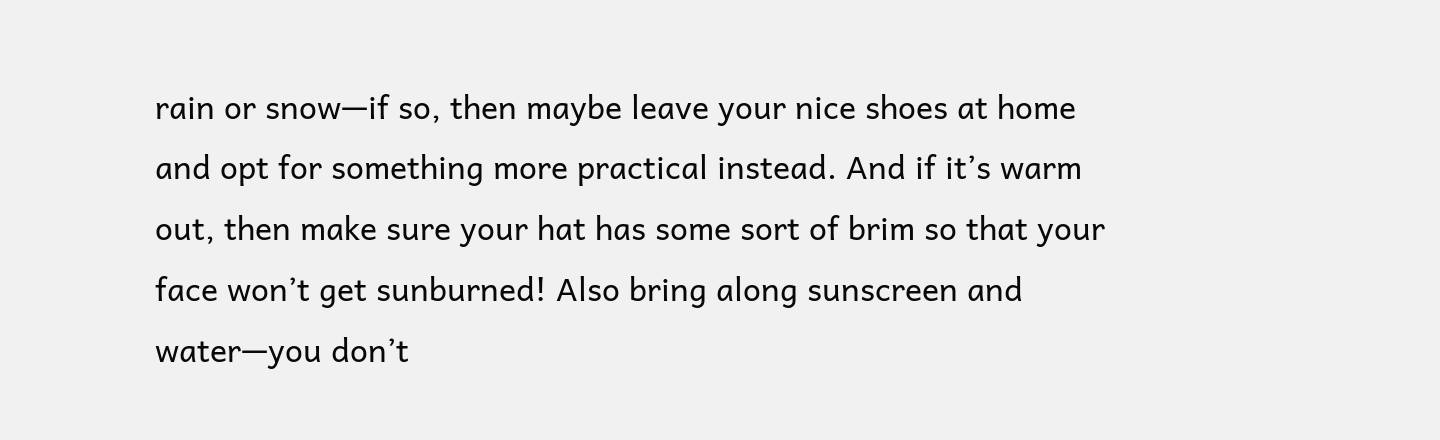rain or snow—if so, then maybe leave your nice shoes at home and opt for something more practical instead. And if it’s warm out, then make sure your hat has some sort of brim so that your face won’t get sunburned! Also bring along sunscreen and water—you don’t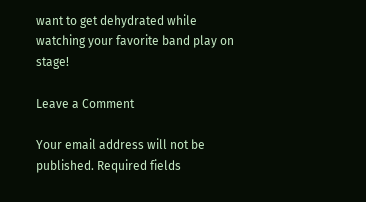want to get dehydrated while watching your favorite band play on stage!

Leave a Comment

Your email address will not be published. Required fields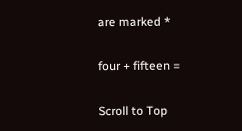are marked *

four + fifteen =

Scroll to Top